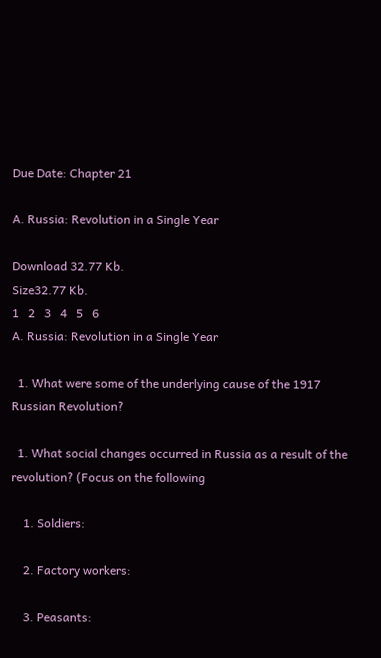Due Date: Chapter 21

A. Russia: Revolution in a Single Year

Download 32.77 Kb.
Size32.77 Kb.
1   2   3   4   5   6
A. Russia: Revolution in a Single Year

  1. What were some of the underlying cause of the 1917 Russian Revolution?

  1. What social changes occurred in Russia as a result of the revolution? (Focus on the following

    1. Soldiers:

    2. Factory workers:

    3. Peasants: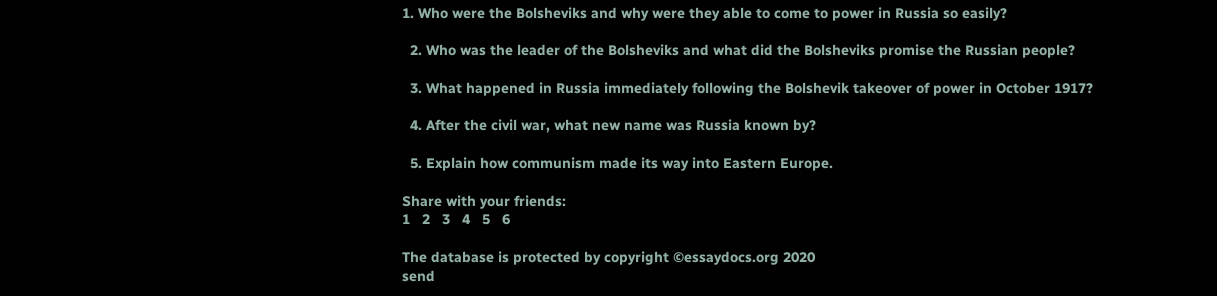1. Who were the Bolsheviks and why were they able to come to power in Russia so easily?

  2. Who was the leader of the Bolsheviks and what did the Bolsheviks promise the Russian people?

  3. What happened in Russia immediately following the Bolshevik takeover of power in October 1917?

  4. After the civil war, what new name was Russia known by?

  5. Explain how communism made its way into Eastern Europe.

Share with your friends:
1   2   3   4   5   6

The database is protected by copyright ©essaydocs.org 2020
send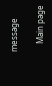message

    Main page